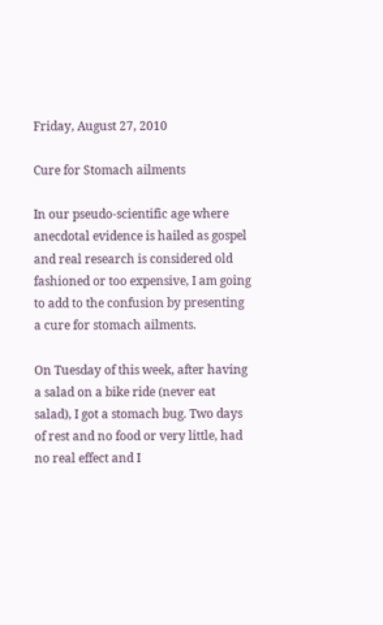Friday, August 27, 2010

Cure for Stomach ailments

In our pseudo-scientific age where anecdotal evidence is hailed as gospel and real research is considered old fashioned or too expensive, I am going to add to the confusion by presenting a cure for stomach ailments.

On Tuesday of this week, after having a salad on a bike ride (never eat salad), I got a stomach bug. Two days of rest and no food or very little, had no real effect and I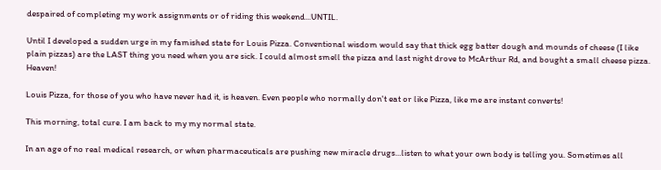despaired of completing my work assignments or of riding this weekend...UNTIL.

Until I developed a sudden urge in my famished state for Louis Pizza. Conventional wisdom would say that thick egg batter dough and mounds of cheese (I like plain pizzas) are the LAST thing you need when you are sick. I could almost smell the pizza and last night drove to McArthur Rd, and bought a small cheese pizza. Heaven!

Louis Pizza, for those of you who have never had it, is heaven. Even people who normally don't eat or like Pizza, like me are instant converts!

This morning, total cure. I am back to my my normal state.

In an age of no real medical research, or when pharmaceuticals are pushing new miracle drugs...listen to what your own body is telling you. Sometimes all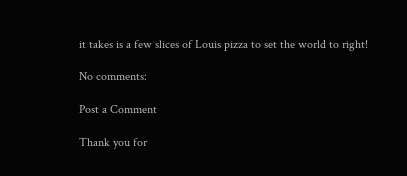it takes is a few slices of Louis pizza to set the world to right!

No comments:

Post a Comment

Thank you for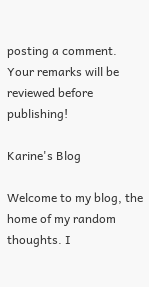posting a comment. Your remarks will be reviewed before publishing!

Karine's Blog

Welcome to my blog, the home of my random thoughts. I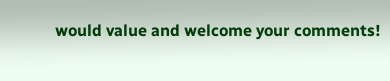would value and welcome your comments!